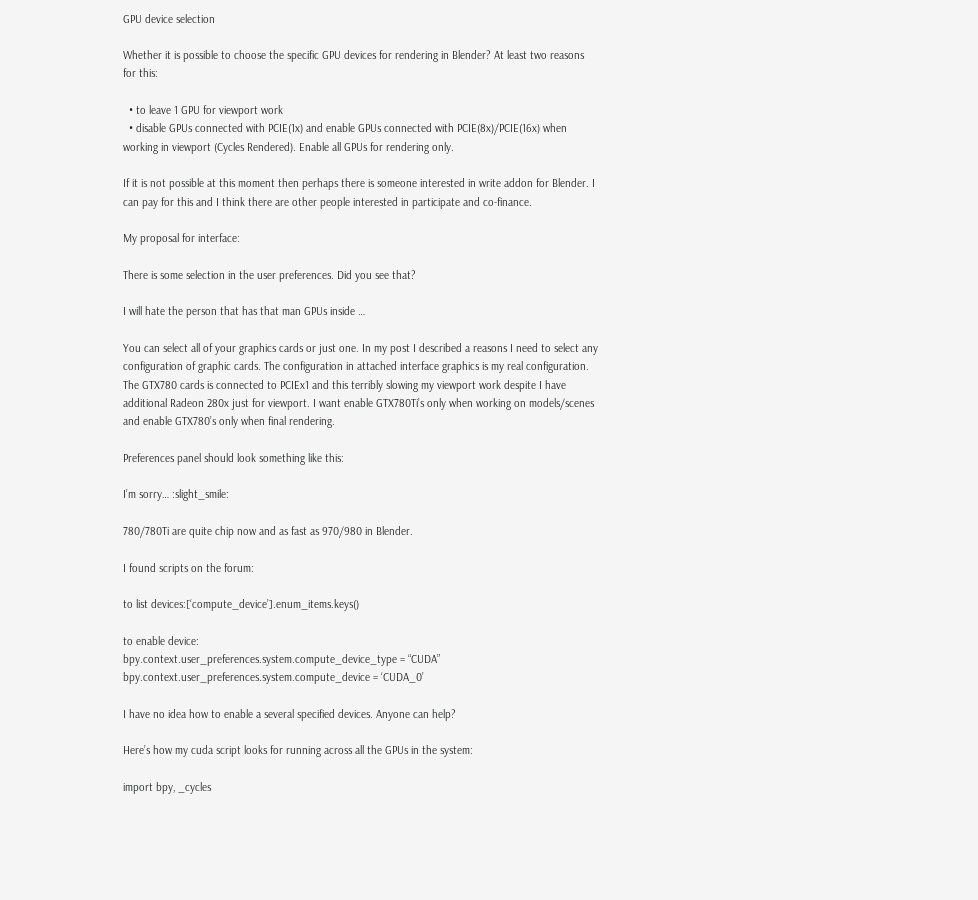GPU device selection

Whether it is possible to choose the specific GPU devices for rendering in Blender? At least two reasons for this:

  • to leave 1 GPU for viewport work
  • disable GPUs connected with PCIE(1x) and enable GPUs connected with PCIE(8x)/PCIE(16x) when working in viewport (Cycles Rendered). Enable all GPUs for rendering only.

If it is not possible at this moment then perhaps there is someone interested in write addon for Blender. I can pay for this and I think there are other people interested in participate and co-finance.

My proposal for interface:

There is some selection in the user preferences. Did you see that?

I will hate the person that has that man GPUs inside …

You can select all of your graphics cards or just one. In my post I described a reasons I need to select any configuration of graphic cards. The configuration in attached interface graphics is my real configuration. The GTX780 cards is connected to PCIEx1 and this terribly slowing my viewport work despite I have additional Radeon 280x just for viewport. I want enable GTX780Ti’s only when working on models/scenes and enable GTX780’s only when final rendering.

Preferences panel should look something like this:

I’m sorry… :slight_smile:

780/780Ti are quite chip now and as fast as 970/980 in Blender.

I found scripts on the forum:

to list devices:[‘compute_device’].enum_items.keys()

to enable device:
bpy.context.user_preferences.system.compute_device_type = “CUDA”
bpy.context.user_preferences.system.compute_device = ‘CUDA_0’

I have no idea how to enable a several specified devices. Anyone can help?

Here’s how my cuda script looks for running across all the GPUs in the system:

import bpy, _cycles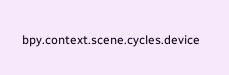bpy.context.scene.cycles.device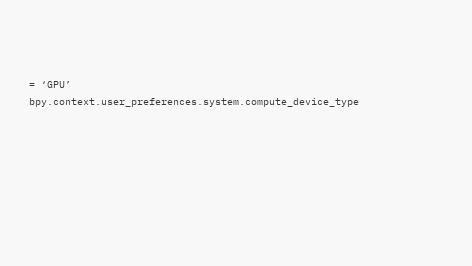= ‘GPU’
bpy.context.user_preferences.system.compute_device_type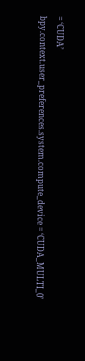= ‘CUDA’
bpy.context.user_preferences.system.compute_device = ‘CUDA_MULTI_0’